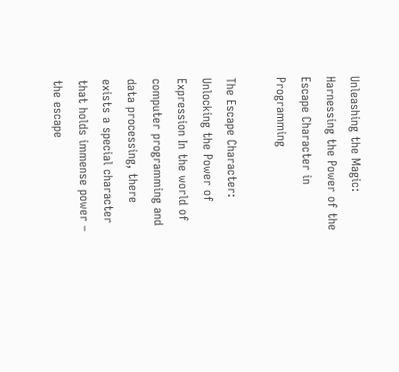Unleashing the Magic: Harnessing the Power of the Escape Character in Programming

The Escape Character: Unlocking the Power of Expression In the world of computer programming and data processing, there exists a special character that holds immense power – the escape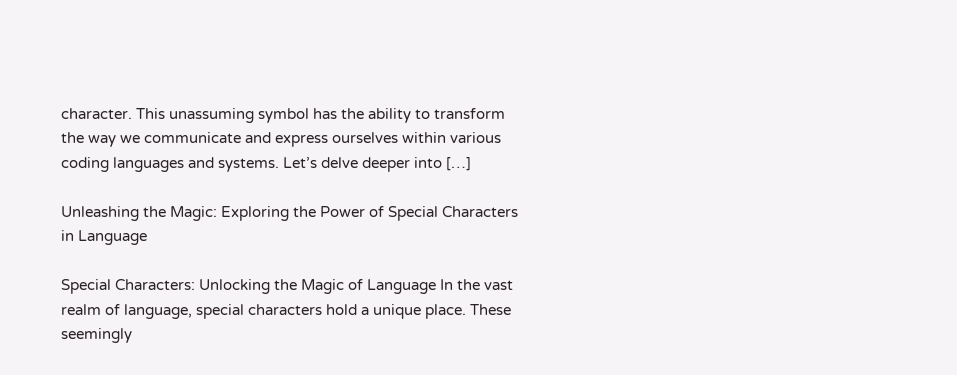character. This unassuming symbol has the ability to transform the way we communicate and express ourselves within various coding languages and systems. Let’s delve deeper into […]

Unleashing the Magic: Exploring the Power of Special Characters in Language

Special Characters: Unlocking the Magic of Language In the vast realm of language, special characters hold a unique place. These seemingly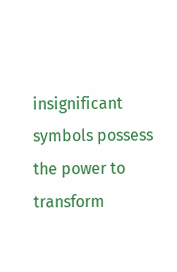insignificant symbols possess the power to transform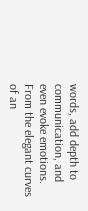words, add depth to communication, and even evoke emotions. From the elegant curves of an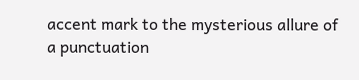accent mark to the mysterious allure of a punctuation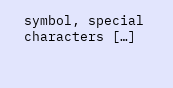symbol, special characters […]